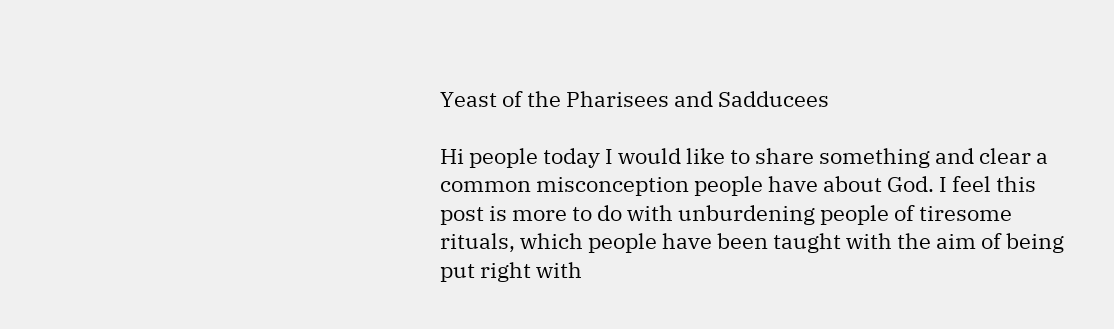Yeast of the Pharisees and Sadducees

Hi people today I would like to share something and clear a common misconception people have about God. I feel this post is more to do with unburdening people of tiresome rituals, which people have been taught with the aim of being put right with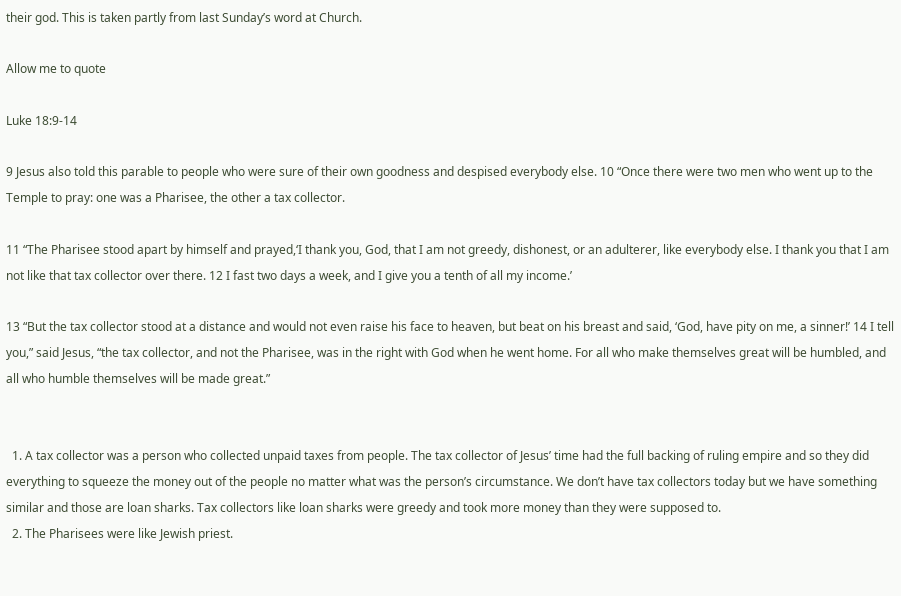their god. This is taken partly from last Sunday’s word at Church.

Allow me to quote

Luke 18:9-14

9 Jesus also told this parable to people who were sure of their own goodness and despised everybody else. 10 “Once there were two men who went up to the Temple to pray: one was a Pharisee, the other a tax collector.

11 “The Pharisee stood apart by himself and prayed,‘I thank you, God, that I am not greedy, dishonest, or an adulterer, like everybody else. I thank you that I am not like that tax collector over there. 12 I fast two days a week, and I give you a tenth of all my income.’

13 “But the tax collector stood at a distance and would not even raise his face to heaven, but beat on his breast and said, ‘God, have pity on me, a sinner!’ 14 I tell you,” said Jesus, “the tax collector, and not the Pharisee, was in the right with God when he went home. For all who make themselves great will be humbled, and all who humble themselves will be made great.”


  1. A tax collector was a person who collected unpaid taxes from people. The tax collector of Jesus’ time had the full backing of ruling empire and so they did everything to squeeze the money out of the people no matter what was the person’s circumstance. We don’t have tax collectors today but we have something similar and those are loan sharks. Tax collectors like loan sharks were greedy and took more money than they were supposed to.
  2. The Pharisees were like Jewish priest.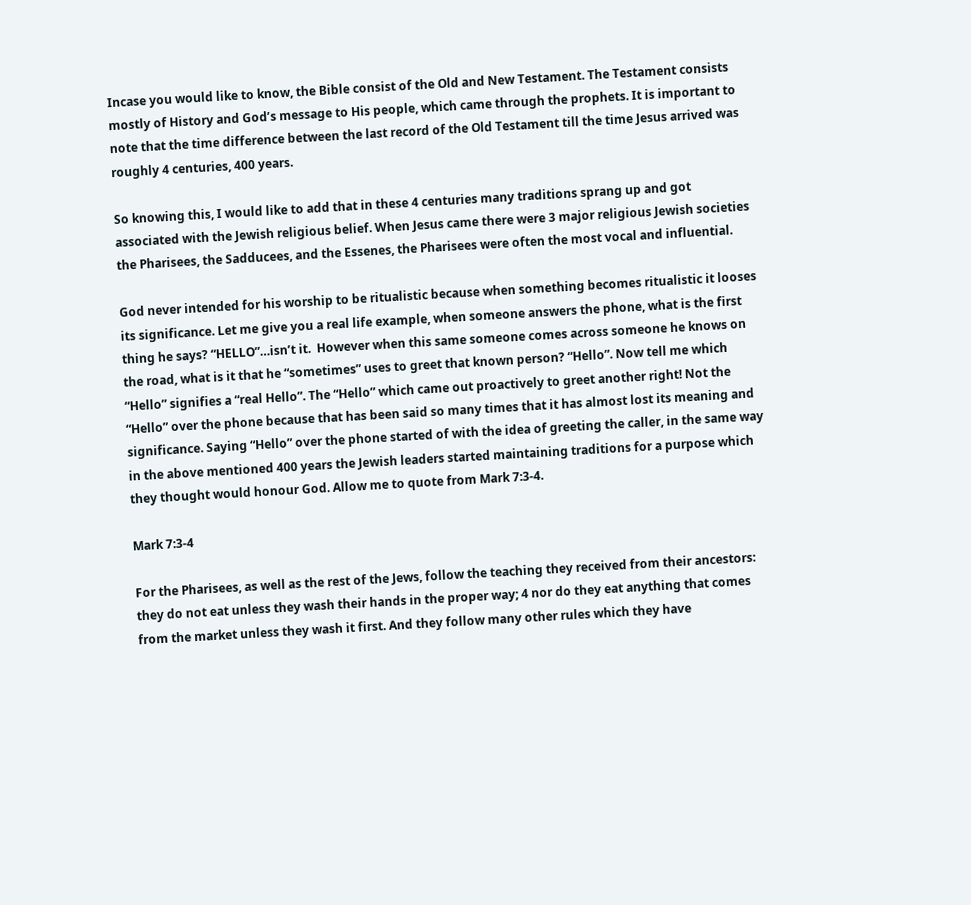Incase you would like to know, the Bible consist of the Old and New Testament. The Testament consists mostly of History and God’s message to His people, which came through the prophets. It is important to note that the time difference between the last record of the Old Testament till the time Jesus arrived was roughly 4 centuries, 400 years.

So knowing this, I would like to add that in these 4 centuries many traditions sprang up and got associated with the Jewish religious belief. When Jesus came there were 3 major religious Jewish societies the Pharisees, the Sadducees, and the Essenes, the Pharisees were often the most vocal and influential.

God never intended for his worship to be ritualistic because when something becomes ritualistic it looses its significance. Let me give you a real life example, when someone answers the phone, what is the first thing he says? “HELLO”…isn’t it.  However when this same someone comes across someone he knows on the road, what is it that he “sometimes” uses to greet that known person? “Hello”. Now tell me which “Hello” signifies a “real Hello”. The “Hello” which came out proactively to greet another right! Not the “Hello” over the phone because that has been said so many times that it has almost lost its meaning and significance. Saying “Hello” over the phone started of with the idea of greeting the caller, in the same way in the above mentioned 400 years the Jewish leaders started maintaining traditions for a purpose which they thought would honour God. Allow me to quote from Mark 7:3-4.

Mark 7:3-4

For the Pharisees, as well as the rest of the Jews, follow the teaching they received from their ancestors: they do not eat unless they wash their hands in the proper way; 4 nor do they eat anything that comes from the market unless they wash it first. And they follow many other rules which they have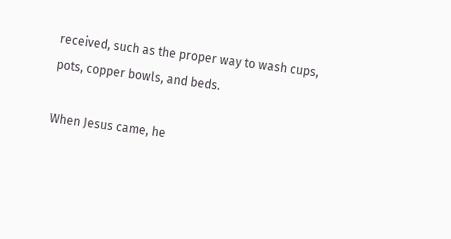received, such as the proper way to wash cups, pots, copper bowls, and beds.

When Jesus came, he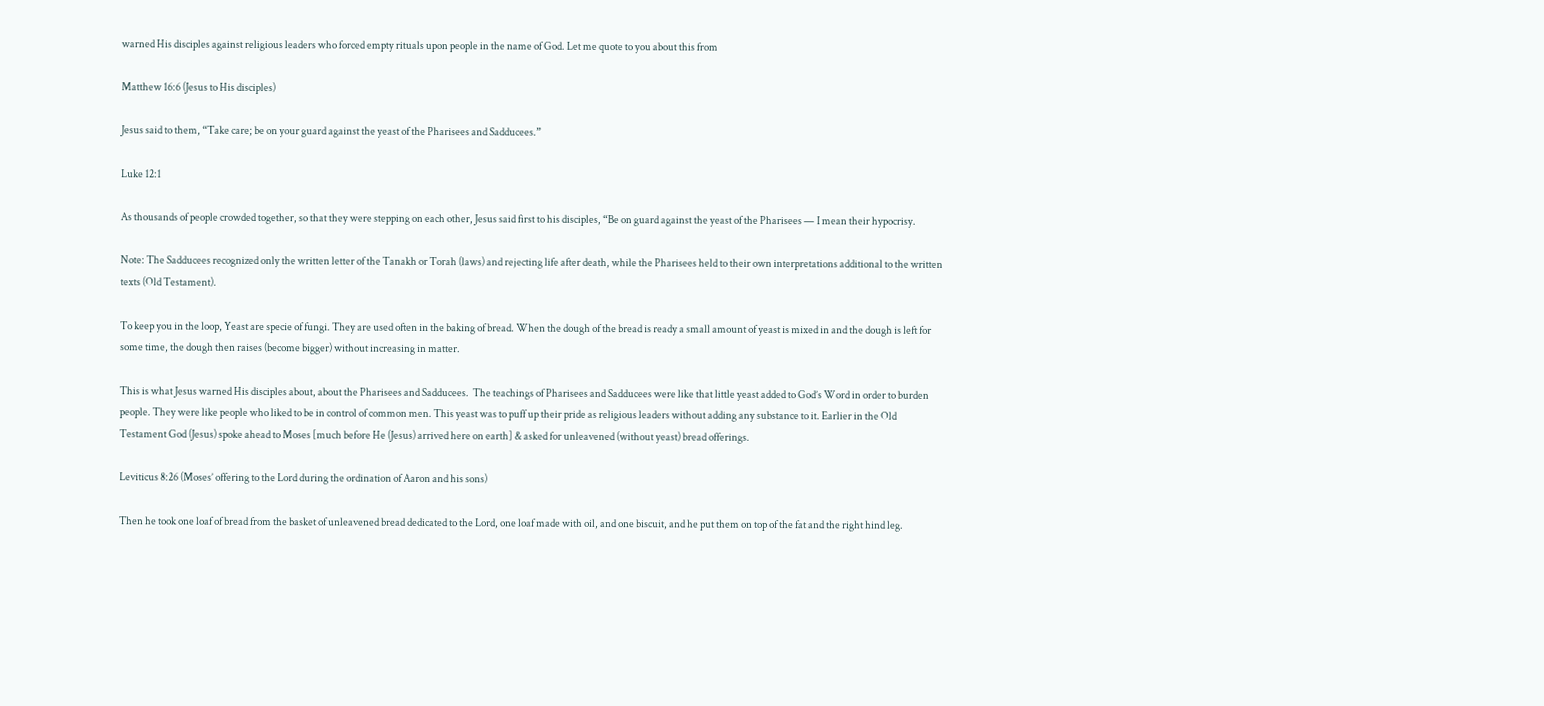warned His disciples against religious leaders who forced empty rituals upon people in the name of God. Let me quote to you about this from

Matthew 16:6 (Jesus to His disciples)

Jesus said to them, “Take care; be on your guard against the yeast of the Pharisees and Sadducees.”

Luke 12:1

As thousands of people crowded together, so that they were stepping on each other, Jesus said first to his disciples, “Be on guard against the yeast of the Pharisees — I mean their hypocrisy.

Note: The Sadducees recognized only the written letter of the Tanakh or Torah (laws) and rejecting life after death, while the Pharisees held to their own interpretations additional to the written texts (Old Testament).

To keep you in the loop, Yeast are specie of fungi. They are used often in the baking of bread. When the dough of the bread is ready a small amount of yeast is mixed in and the dough is left for some time, the dough then raises (become bigger) without increasing in matter.

This is what Jesus warned His disciples about, about the Pharisees and Sadducees.  The teachings of Pharisees and Sadducees were like that little yeast added to God’s Word in order to burden people. They were like people who liked to be in control of common men. This yeast was to puff up their pride as religious leaders without adding any substance to it. Earlier in the Old Testament God (Jesus) spoke ahead to Moses [much before He (Jesus) arrived here on earth] & asked for unleavened (without yeast) bread offerings.

Leviticus 8:26 (Moses’ offering to the Lord during the ordination of Aaron and his sons)

Then he took one loaf of bread from the basket of unleavened bread dedicated to the Lord, one loaf made with oil, and one biscuit, and he put them on top of the fat and the right hind leg.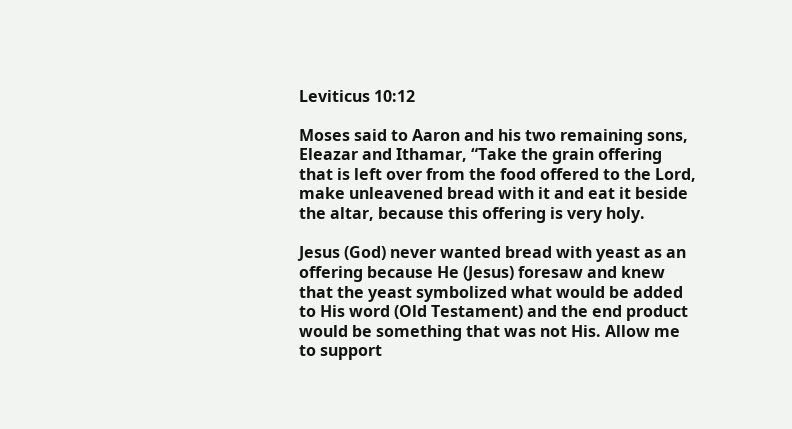Leviticus 10:12

Moses said to Aaron and his two remaining sons, Eleazar and Ithamar, “Take the grain offering that is left over from the food offered to the Lord, make unleavened bread with it and eat it beside the altar, because this offering is very holy.

Jesus (God) never wanted bread with yeast as an offering because He (Jesus) foresaw and knew that the yeast symbolized what would be added to His word (Old Testament) and the end product would be something that was not His. Allow me to support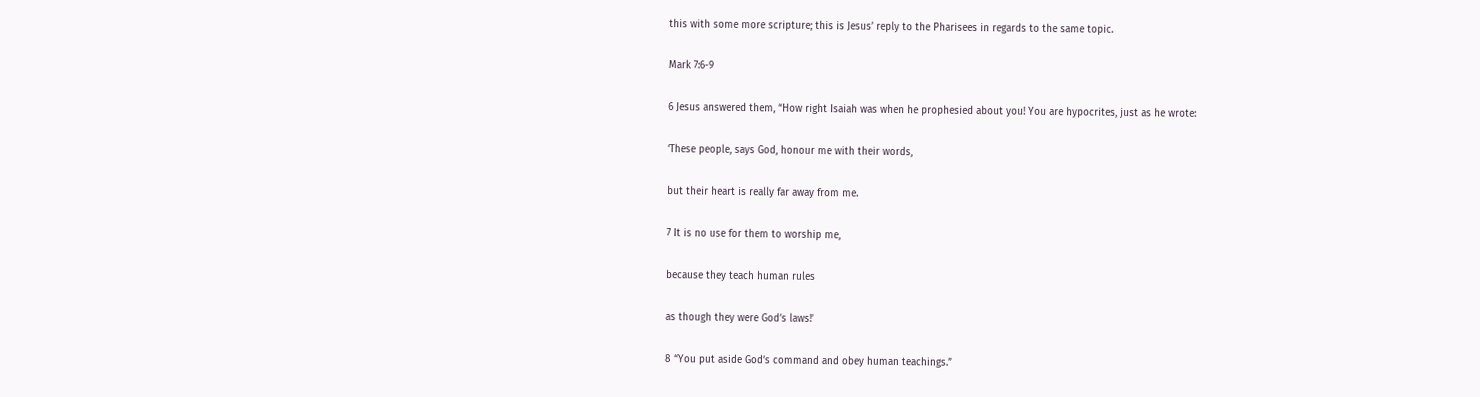this with some more scripture; this is Jesus’ reply to the Pharisees in regards to the same topic.

Mark 7:6-9

6 Jesus answered them, “How right Isaiah was when he prophesied about you! You are hypocrites, just as he wrote:

‘These people, says God, honour me with their words,

but their heart is really far away from me.

7 It is no use for them to worship me,

because they teach human rules

as though they were God’s laws!’

8 “You put aside God’s command and obey human teachings.”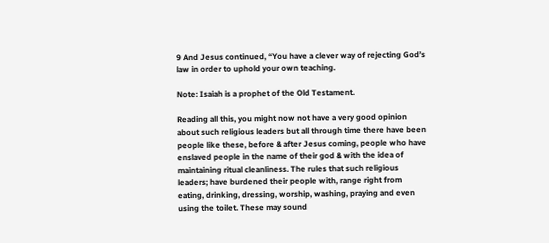9 And Jesus continued, “You have a clever way of rejecting God’s law in order to uphold your own teaching.

Note: Isaiah is a prophet of the Old Testament.

Reading all this, you might now not have a very good opinion about such religious leaders but all through time there have been people like these, before & after Jesus coming, people who have enslaved people in the name of their god & with the idea of maintaining ritual cleanliness. The rules that such religious leaders; have burdened their people with, range right from eating, drinking, dressing, worship, washing, praying and even using the toilet. These may sound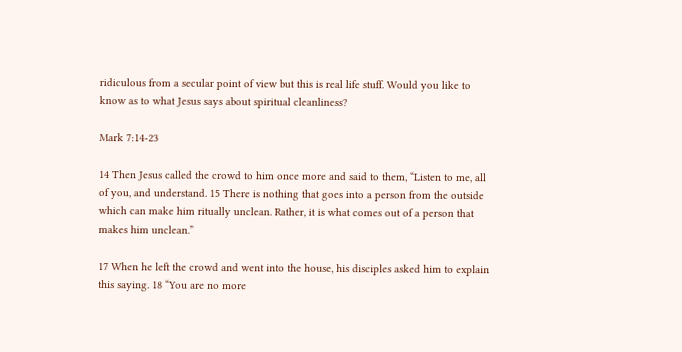ridiculous from a secular point of view but this is real life stuff. Would you like to know as to what Jesus says about spiritual cleanliness?

Mark 7:14-23

14 Then Jesus called the crowd to him once more and said to them, “Listen to me, all of you, and understand. 15 There is nothing that goes into a person from the outside which can make him ritually unclean. Rather, it is what comes out of a person that makes him unclean.”

17 When he left the crowd and went into the house, his disciples asked him to explain this saying. 18 “You are no more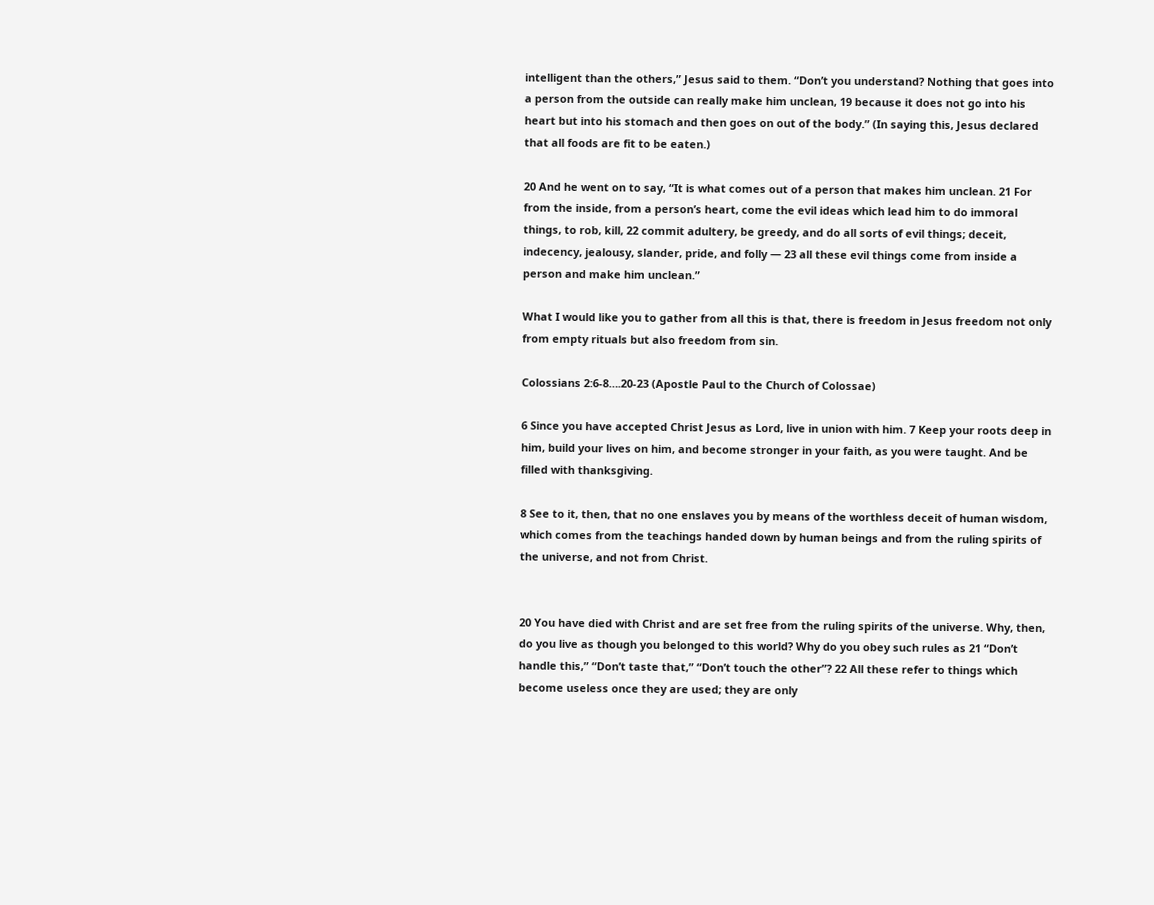intelligent than the others,” Jesus said to them. “Don’t you understand? Nothing that goes into a person from the outside can really make him unclean, 19 because it does not go into his heart but into his stomach and then goes on out of the body.” (In saying this, Jesus declared that all foods are fit to be eaten.)

20 And he went on to say, “It is what comes out of a person that makes him unclean. 21 For from the inside, from a person’s heart, come the evil ideas which lead him to do immoral things, to rob, kill, 22 commit adultery, be greedy, and do all sorts of evil things; deceit, indecency, jealousy, slander, pride, and folly — 23 all these evil things come from inside a person and make him unclean.”

What I would like you to gather from all this is that, there is freedom in Jesus freedom not only from empty rituals but also freedom from sin.

Colossians 2:6-8….20-23 (Apostle Paul to the Church of Colossae)

6 Since you have accepted Christ Jesus as Lord, live in union with him. 7 Keep your roots deep in him, build your lives on him, and become stronger in your faith, as you were taught. And be filled with thanksgiving.

8 See to it, then, that no one enslaves you by means of the worthless deceit of human wisdom, which comes from the teachings handed down by human beings and from the ruling spirits of the universe, and not from Christ.


20 You have died with Christ and are set free from the ruling spirits of the universe. Why, then, do you live as though you belonged to this world? Why do you obey such rules as 21 “Don’t handle this,” “Don’t taste that,” “Don’t touch the other”? 22 All these refer to things which become useless once they are used; they are only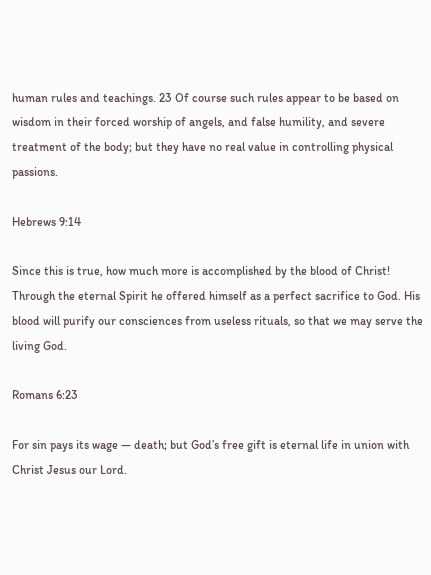human rules and teachings. 23 Of course such rules appear to be based on wisdom in their forced worship of angels, and false humility, and severe treatment of the body; but they have no real value in controlling physical passions.

Hebrews 9:14

Since this is true, how much more is accomplished by the blood of Christ! Through the eternal Spirit he offered himself as a perfect sacrifice to God. His blood will purify our consciences from useless rituals, so that we may serve the living God.

Romans 6:23

For sin pays its wage — death; but God’s free gift is eternal life in union with Christ Jesus our Lord.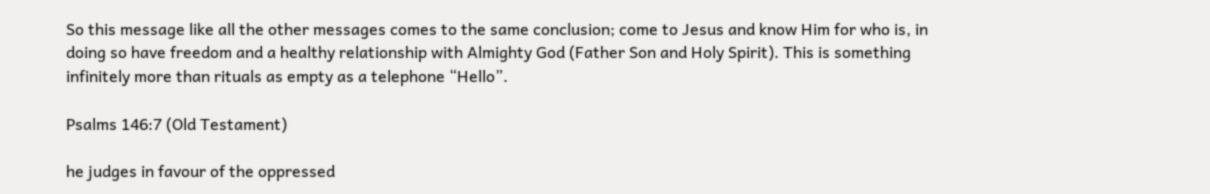So this message like all the other messages comes to the same conclusion; come to Jesus and know Him for who is, in doing so have freedom and a healthy relationship with Almighty God (Father Son and Holy Spirit). This is something infinitely more than rituals as empty as a telephone “Hello”.

Psalms 146:7 (Old Testament)

he judges in favour of the oppressed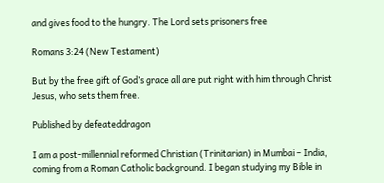and gives food to the hungry. The Lord sets prisoners free

Romans 3:24 (New Testament)

But by the free gift of God’s grace all are put right with him through Christ Jesus, who sets them free.

Published by defeateddragon

I am a post-millennial reformed Christian (Trinitarian) in Mumbai – India, coming from a Roman Catholic background. I began studying my Bible in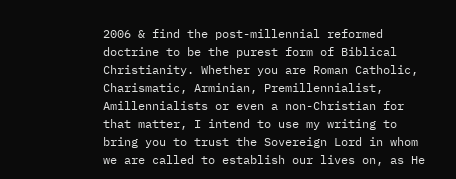2006 & find the post-millennial reformed doctrine to be the purest form of Biblical Christianity. Whether you are Roman Catholic, Charismatic, Arminian, Premillennialist, Amillennialists or even a non-Christian for that matter, I intend to use my writing to bring you to trust the Sovereign Lord in whom we are called to establish our lives on, as He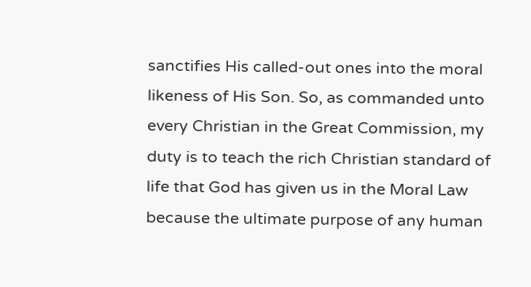sanctifies His called-out ones into the moral likeness of His Son. So, as commanded unto every Christian in the Great Commission, my duty is to teach the rich Christian standard of life that God has given us in the Moral Law because the ultimate purpose of any human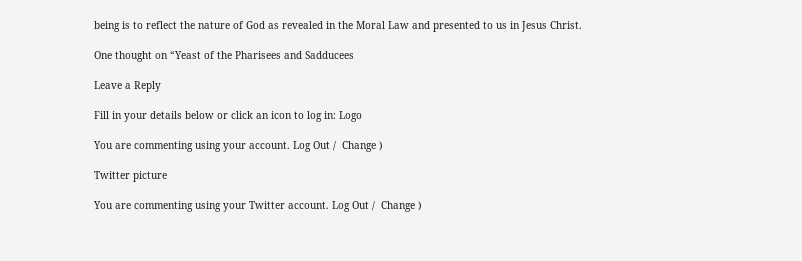being is to reflect the nature of God as revealed in the Moral Law and presented to us in Jesus Christ.

One thought on “Yeast of the Pharisees and Sadducees

Leave a Reply

Fill in your details below or click an icon to log in: Logo

You are commenting using your account. Log Out /  Change )

Twitter picture

You are commenting using your Twitter account. Log Out /  Change )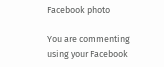Facebook photo

You are commenting using your Facebook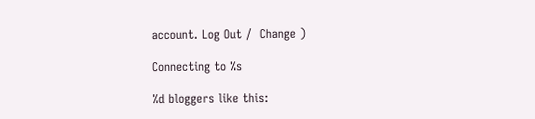account. Log Out /  Change )

Connecting to %s

%d bloggers like this: